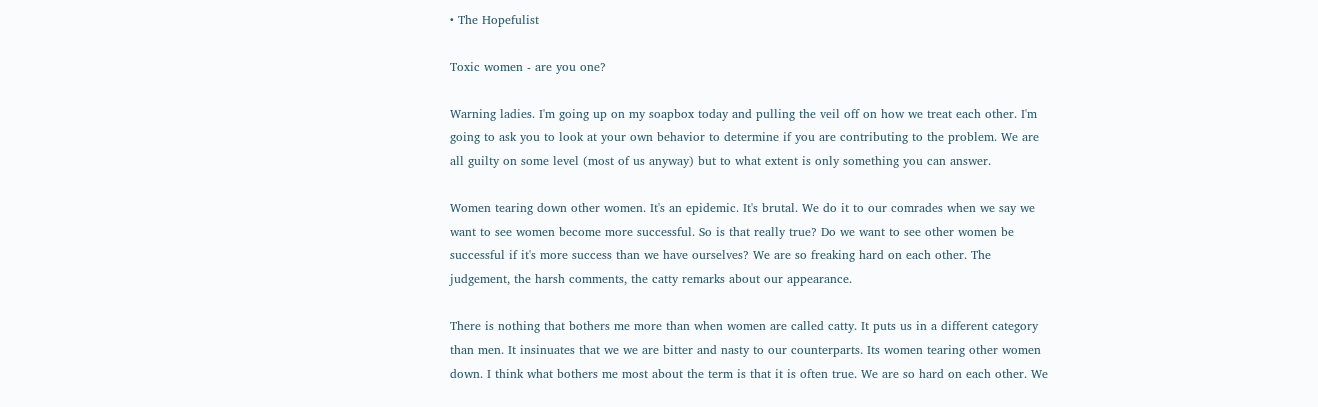• The Hopefulist

Toxic women - are you one?

Warning ladies. I'm going up on my soapbox today and pulling the veil off on how we treat each other. I'm going to ask you to look at your own behavior to determine if you are contributing to the problem. We are all guilty on some level (most of us anyway) but to what extent is only something you can answer.

Women tearing down other women. It's an epidemic. It's brutal. We do it to our comrades when we say we want to see women become more successful. So is that really true? Do we want to see other women be successful if it's more success than we have ourselves? We are so freaking hard on each other. The judgement, the harsh comments, the catty remarks about our appearance.

There is nothing that bothers me more than when women are called catty. It puts us in a different category than men. It insinuates that we we are bitter and nasty to our counterparts. Its women tearing other women down. I think what bothers me most about the term is that it is often true. We are so hard on each other. We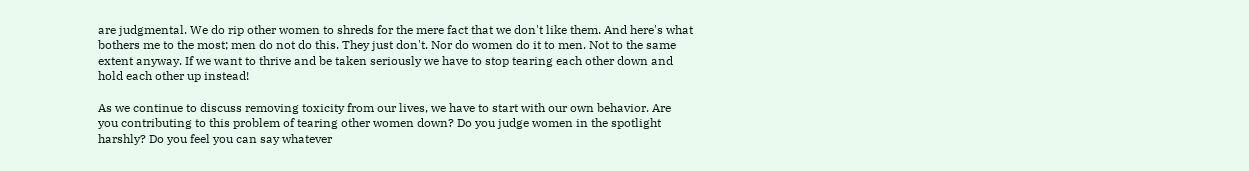are judgmental. We do rip other women to shreds for the mere fact that we don't like them. And here's what bothers me to the most; men do not do this. They just don't. Nor do women do it to men. Not to the same extent anyway. If we want to thrive and be taken seriously we have to stop tearing each other down and hold each other up instead!

As we continue to discuss removing toxicity from our lives, we have to start with our own behavior. Are you contributing to this problem of tearing other women down? Do you judge women in the spotlight harshly? Do you feel you can say whatever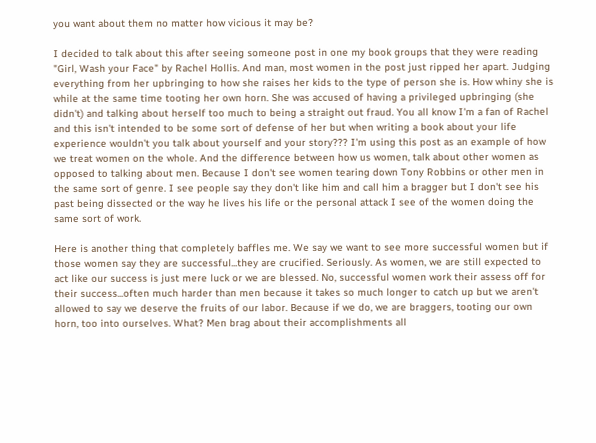you want about them no matter how vicious it may be?

I decided to talk about this after seeing someone post in one my book groups that they were reading "Girl, Wash your Face" by Rachel Hollis. And man, most women in the post just ripped her apart. Judging everything from her upbringing to how she raises her kids to the type of person she is. How whiny she is while at the same time tooting her own horn. She was accused of having a privileged upbringing (she didn't) and talking about herself too much to being a straight out fraud. You all know I'm a fan of Rachel and this isn't intended to be some sort of defense of her but when writing a book about your life experience wouldn't you talk about yourself and your story??? I'm using this post as an example of how we treat women on the whole. And the difference between how us women, talk about other women as opposed to talking about men. Because I don't see women tearing down Tony Robbins or other men in the same sort of genre. I see people say they don't like him and call him a bragger but I don't see his past being dissected or the way he lives his life or the personal attack I see of the women doing the same sort of work.

Here is another thing that completely baffles me. We say we want to see more successful women but if those women say they are successful...they are crucified. Seriously. As women, we are still expected to act like our success is just mere luck or we are blessed. No, successful women work their assess off for their success...often much harder than men because it takes so much longer to catch up but we aren't allowed to say we deserve the fruits of our labor. Because if we do, we are braggers, tooting our own horn, too into ourselves. What? Men brag about their accomplishments all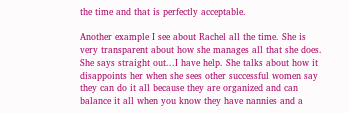the time and that is perfectly acceptable.

Another example I see about Rachel all the time. She is very transparent about how she manages all that she does. She says straight out...I have help. She talks about how it disappoints her when she sees other successful women say they can do it all because they are organized and can balance it all when you know they have nannies and a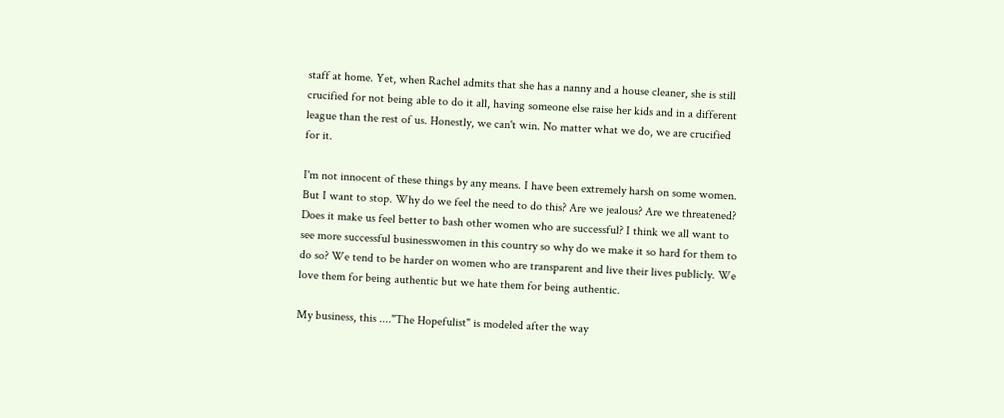staff at home. Yet, when Rachel admits that she has a nanny and a house cleaner, she is still crucified for not being able to do it all, having someone else raise her kids and in a different league than the rest of us. Honestly, we can't win. No matter what we do, we are crucified for it.

I'm not innocent of these things by any means. I have been extremely harsh on some women. But I want to stop. Why do we feel the need to do this? Are we jealous? Are we threatened? Does it make us feel better to bash other women who are successful? I think we all want to see more successful businesswomen in this country so why do we make it so hard for them to do so? We tend to be harder on women who are transparent and live their lives publicly. We love them for being authentic but we hate them for being authentic.

My business, this ...."The Hopefulist" is modeled after the way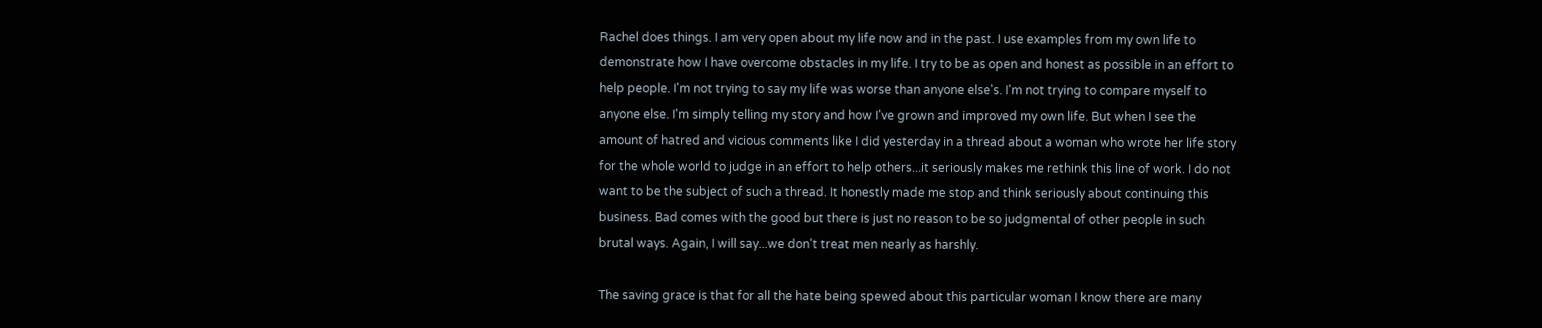Rachel does things. I am very open about my life now and in the past. I use examples from my own life to demonstrate how I have overcome obstacles in my life. I try to be as open and honest as possible in an effort to help people. I'm not trying to say my life was worse than anyone else's. I'm not trying to compare myself to anyone else. I'm simply telling my story and how I've grown and improved my own life. But when I see the amount of hatred and vicious comments like I did yesterday in a thread about a woman who wrote her life story for the whole world to judge in an effort to help others...it seriously makes me rethink this line of work. I do not want to be the subject of such a thread. It honestly made me stop and think seriously about continuing this business. Bad comes with the good but there is just no reason to be so judgmental of other people in such brutal ways. Again, I will say...we don't treat men nearly as harshly.

The saving grace is that for all the hate being spewed about this particular woman I know there are many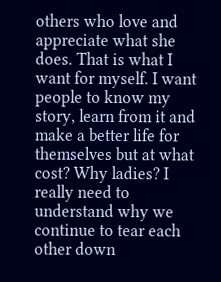others who love and appreciate what she does. That is what I want for myself. I want people to know my story, learn from it and make a better life for themselves but at what cost? Why ladies? I really need to understand why we continue to tear each other down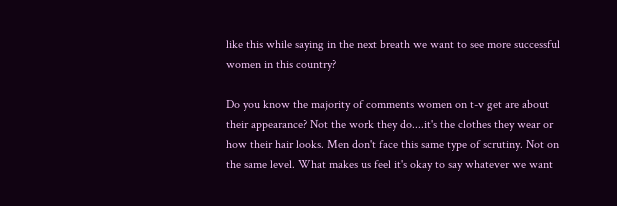like this while saying in the next breath we want to see more successful women in this country?

Do you know the majority of comments women on t-v get are about their appearance? Not the work they do....it's the clothes they wear or how their hair looks. Men don't face this same type of scrutiny. Not on the same level. What makes us feel it's okay to say whatever we want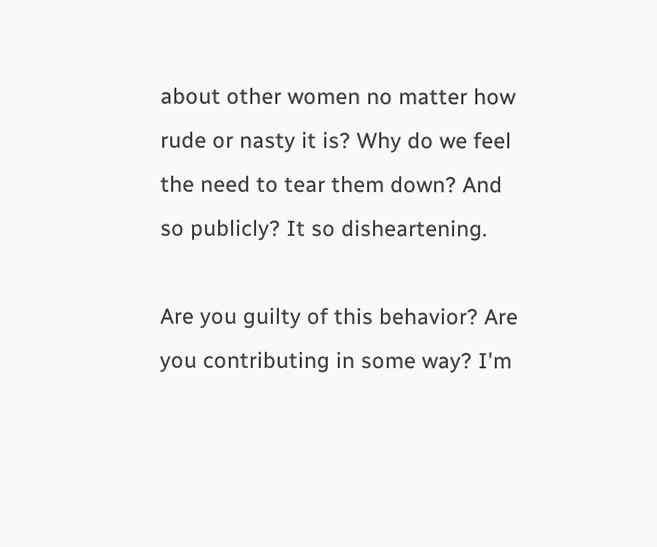about other women no matter how rude or nasty it is? Why do we feel the need to tear them down? And so publicly? It so disheartening.

Are you guilty of this behavior? Are you contributing in some way? I'm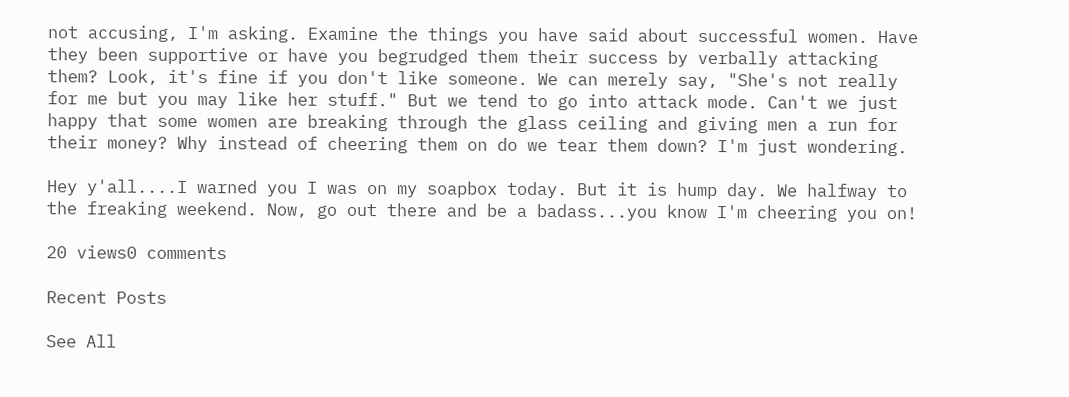not accusing, I'm asking. Examine the things you have said about successful women. Have they been supportive or have you begrudged them their success by verbally attacking them? Look, it's fine if you don't like someone. We can merely say, "She's not really for me but you may like her stuff." But we tend to go into attack mode. Can't we just happy that some women are breaking through the glass ceiling and giving men a run for their money? Why instead of cheering them on do we tear them down? I'm just wondering.

Hey y'all....I warned you I was on my soapbox today. But it is hump day. We halfway to the freaking weekend. Now, go out there and be a badass...you know I'm cheering you on!

20 views0 comments

Recent Posts

See All